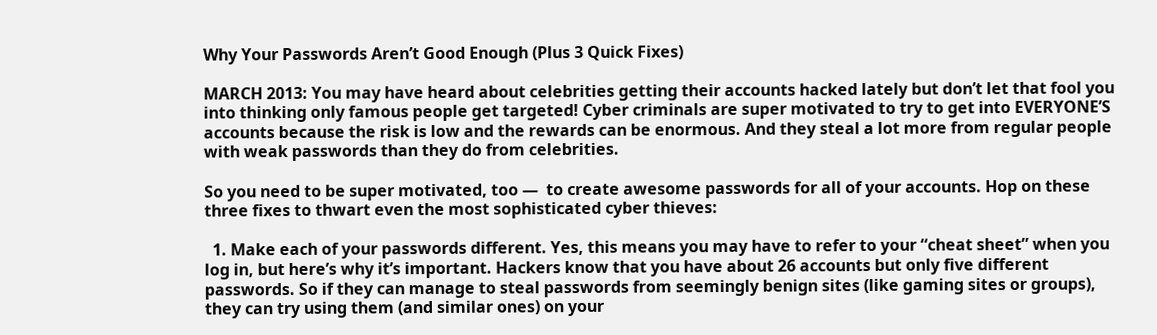Why Your Passwords Aren’t Good Enough (Plus 3 Quick Fixes)

MARCH 2013: You may have heard about celebrities getting their accounts hacked lately but don’t let that fool you into thinking only famous people get targeted! Cyber criminals are super motivated to try to get into EVERYONE’S accounts because the risk is low and the rewards can be enormous. And they steal a lot more from regular people with weak passwords than they do from celebrities.

So you need to be super motivated, too —  to create awesome passwords for all of your accounts. Hop on these three fixes to thwart even the most sophisticated cyber thieves:

  1. Make each of your passwords different. Yes, this means you may have to refer to your “cheat sheet” when you log in, but here’s why it’s important. Hackers know that you have about 26 accounts but only five different passwords. So if they can manage to steal passwords from seemingly benign sites (like gaming sites or groups), they can try using them (and similar ones) on your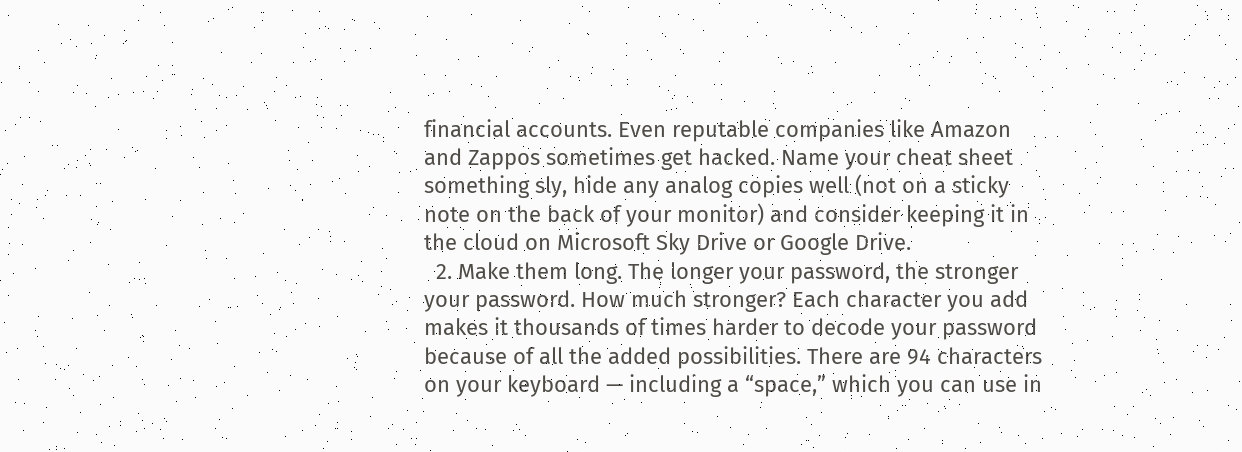financial accounts. Even reputable companies like Amazon and Zappos sometimes get hacked. Name your cheat sheet something sly, hide any analog copies well (not on a sticky note on the back of your monitor) and consider keeping it in the cloud on Microsoft Sky Drive or Google Drive.
  2. Make them long. The longer your password, the stronger your password. How much stronger? Each character you add makes it thousands of times harder to decode your password because of all the added possibilities. There are 94 characters on your keyboard — including a “space,” which you can use in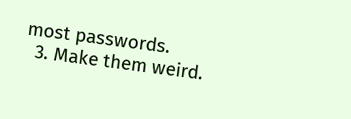most passwords.
  3. Make them weird.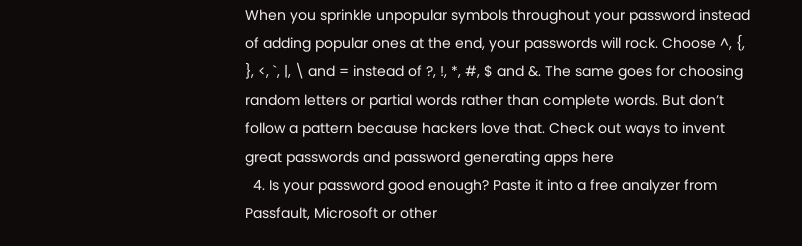When you sprinkle unpopular symbols throughout your password instead of adding popular ones at the end, your passwords will rock. Choose ^, {, }, <, `, |, \ and = instead of ?, !, *, #, $ and &. The same goes for choosing random letters or partial words rather than complete words. But don’t follow a pattern because hackers love that. Check out ways to invent great passwords and password generating apps here
  4. Is your password good enough? Paste it into a free analyzer from Passfault, Microsoft or other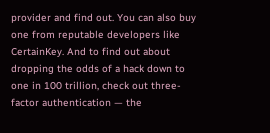provider and find out. You can also buy one from reputable developers like CertainKey. And to find out about dropping the odds of a hack down to one in 100 trillion, check out three-factor authentication — the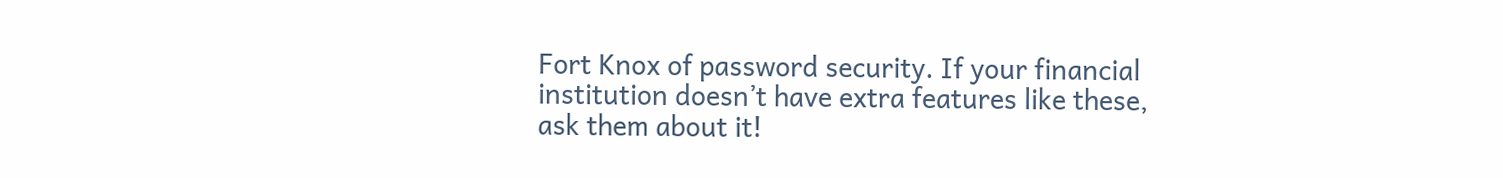Fort Knox of password security. If your financial institution doesn’t have extra features like these, ask them about it!